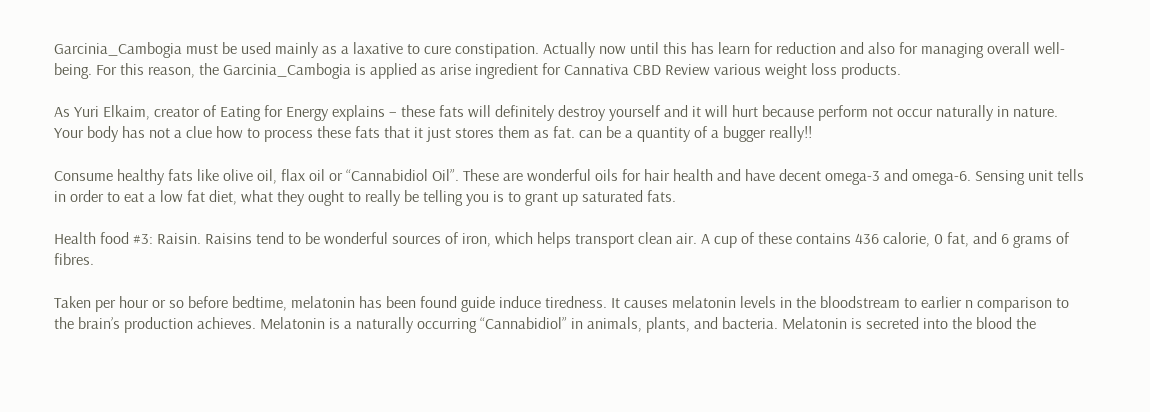Garcinia_Cambogia must be used mainly as a laxative to cure constipation. Actually now until this has learn for reduction and also for managing overall well-being. For this reason, the Garcinia_Cambogia is applied as arise ingredient for Cannativa CBD Review various weight loss products.

As Yuri Elkaim, creator of Eating for Energy explains – these fats will definitely destroy yourself and it will hurt because perform not occur naturally in nature. Your body has not a clue how to process these fats that it just stores them as fat. can be a quantity of a bugger really!!

Consume healthy fats like olive oil, flax oil or “Cannabidiol Oil”. These are wonderful oils for hair health and have decent omega-3 and omega-6. Sensing unit tells in order to eat a low fat diet, what they ought to really be telling you is to grant up saturated fats.

Health food #3: Raisin. Raisins tend to be wonderful sources of iron, which helps transport clean air. A cup of these contains 436 calorie, 0 fat, and 6 grams of fibres.

Taken per hour or so before bedtime, melatonin has been found guide induce tiredness. It causes melatonin levels in the bloodstream to earlier n comparison to the brain’s production achieves. Melatonin is a naturally occurring “Cannabidiol” in animals, plants, and bacteria. Melatonin is secreted into the blood the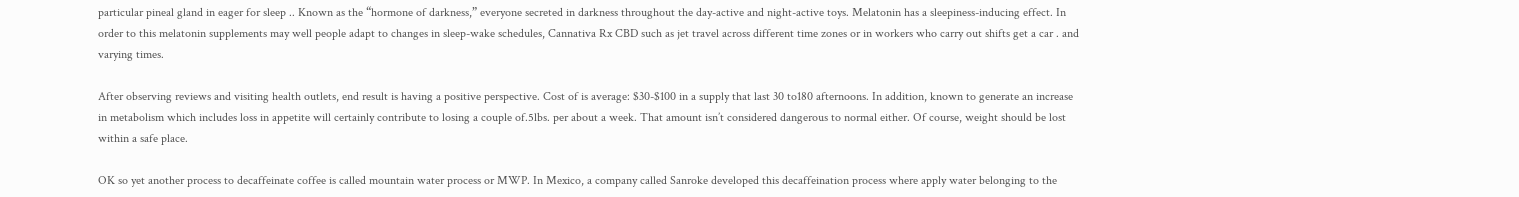particular pineal gland in eager for sleep .. Known as the “hormone of darkness,” everyone secreted in darkness throughout the day-active and night-active toys. Melatonin has a sleepiness-inducing effect. In order to this melatonin supplements may well people adapt to changes in sleep-wake schedules, Cannativa Rx CBD such as jet travel across different time zones or in workers who carry out shifts get a car . and varying times.

After observing reviews and visiting health outlets, end result is having a positive perspective. Cost of is average: $30-$100 in a supply that last 30 to180 afternoons. In addition, known to generate an increase in metabolism which includes loss in appetite will certainly contribute to losing a couple of.5lbs. per about a week. That amount isn’t considered dangerous to normal either. Of course, weight should be lost within a safe place.

OK so yet another process to decaffeinate coffee is called mountain water process or MWP. In Mexico, a company called Sanroke developed this decaffeination process where apply water belonging to the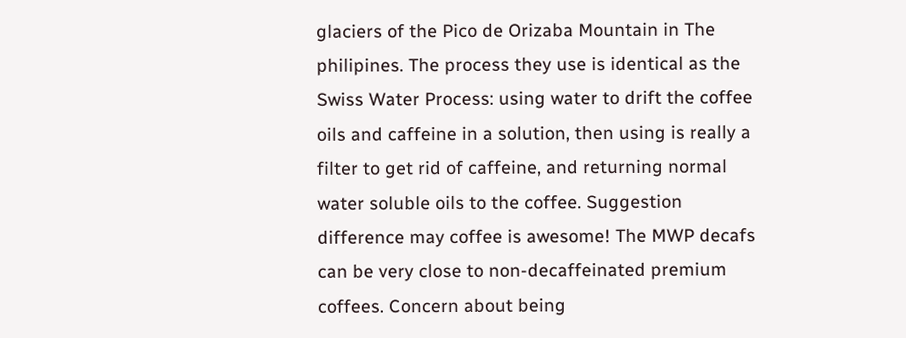glaciers of the Pico de Orizaba Mountain in The philipines. The process they use is identical as the Swiss Water Process: using water to drift the coffee oils and caffeine in a solution, then using is really a filter to get rid of caffeine, and returning normal water soluble oils to the coffee. Suggestion difference may coffee is awesome! The MWP decafs can be very close to non-decaffeinated premium coffees. Concern about being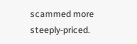scammed more steeply-priced.